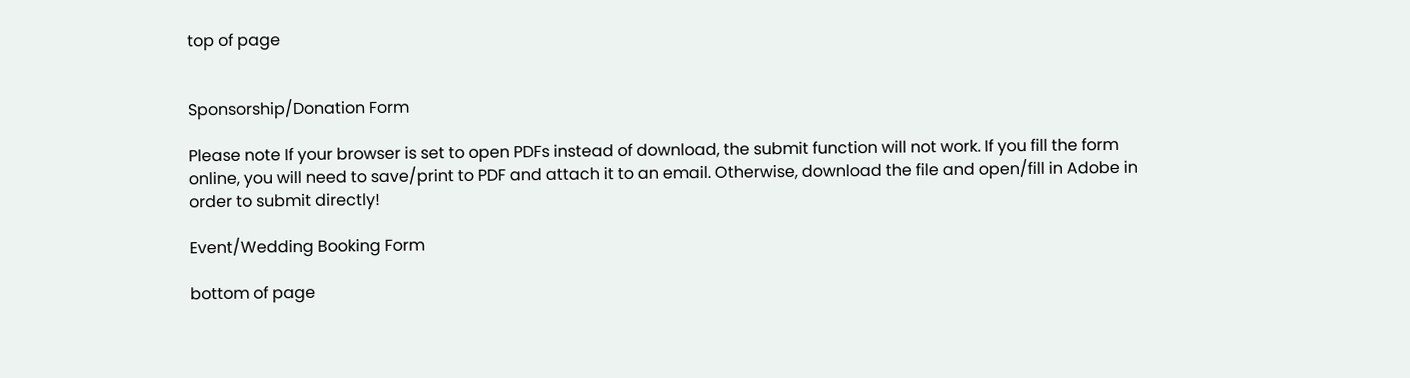top of page


Sponsorship/Donation Form

Please note If your browser is set to open PDFs instead of download, the submit function will not work. If you fill the form online, you will need to save/print to PDF and attach it to an email. Otherwise, download the file and open/fill in Adobe in order to submit directly!

Event/Wedding Booking Form

bottom of page